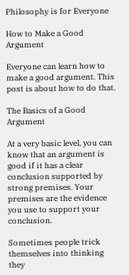Philosophy is for Everyone

How to Make a Good Argument

Everyone can learn how to make a good argument. This post is about how to do that.

The Basics of a Good Argument

At a very basic level, you can know that an argument is good if it has a clear conclusion supported by strong premises. Your premises are the evidence you use to support your conclusion.

Sometimes people trick themselves into thinking they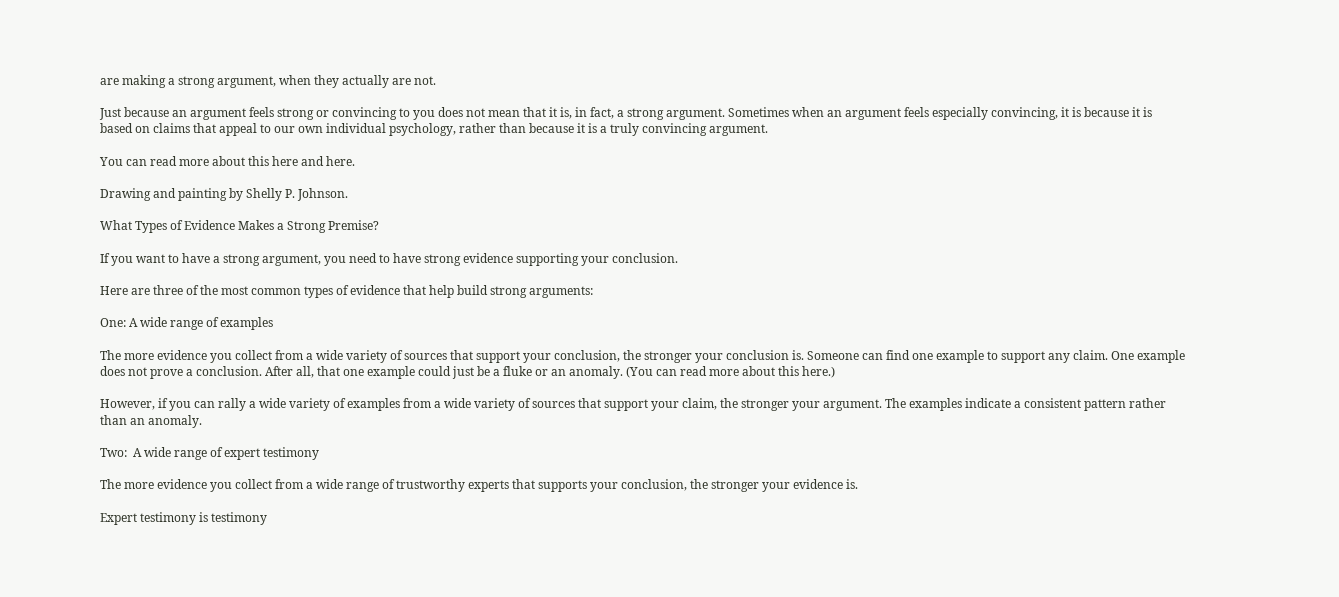are making a strong argument, when they actually are not.

Just because an argument feels strong or convincing to you does not mean that it is, in fact, a strong argument. Sometimes when an argument feels especially convincing, it is because it is based on claims that appeal to our own individual psychology, rather than because it is a truly convincing argument.

You can read more about this here and here.

Drawing and painting by Shelly P. Johnson.

What Types of Evidence Makes a Strong Premise?

If you want to have a strong argument, you need to have strong evidence supporting your conclusion.

Here are three of the most common types of evidence that help build strong arguments:

One: A wide range of examples

The more evidence you collect from a wide variety of sources that support your conclusion, the stronger your conclusion is. Someone can find one example to support any claim. One example does not prove a conclusion. After all, that one example could just be a fluke or an anomaly. (You can read more about this here.)

However, if you can rally a wide variety of examples from a wide variety of sources that support your claim, the stronger your argument. The examples indicate a consistent pattern rather than an anomaly.

Two:  A wide range of expert testimony

The more evidence you collect from a wide range of trustworthy experts that supports your conclusion, the stronger your evidence is.

Expert testimony is testimony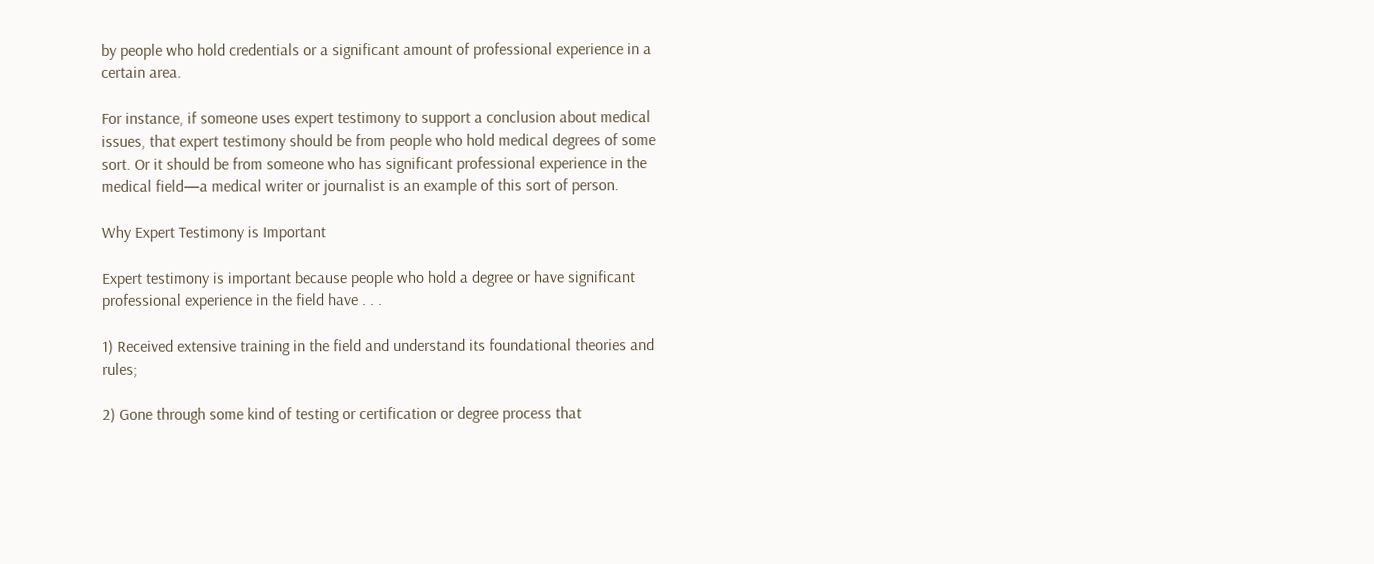by people who hold credentials or a significant amount of professional experience in a certain area.

For instance, if someone uses expert testimony to support a conclusion about medical issues, that expert testimony should be from people who hold medical degrees of some sort. Or it should be from someone who has significant professional experience in the medical field—a medical writer or journalist is an example of this sort of person.

Why Expert Testimony is Important

Expert testimony is important because people who hold a degree or have significant professional experience in the field have . . .

1) Received extensive training in the field and understand its foundational theories and rules;

2) Gone through some kind of testing or certification or degree process that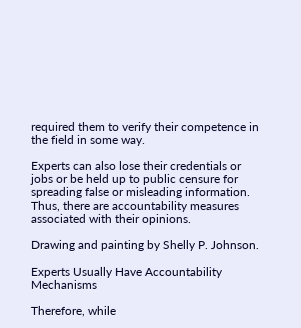required them to verify their competence in the field in some way.

Experts can also lose their credentials or jobs or be held up to public censure for spreading false or misleading information. Thus, there are accountability measures associated with their opinions.

Drawing and painting by Shelly P. Johnson.

Experts Usually Have Accountability Mechanisms

Therefore, while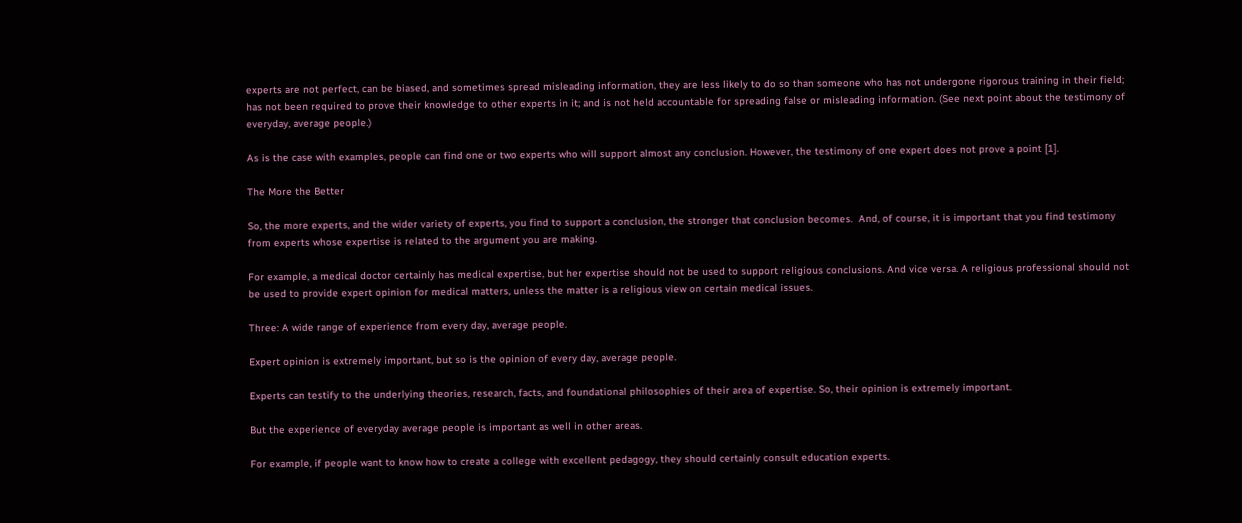experts are not perfect, can be biased, and sometimes spread misleading information, they are less likely to do so than someone who has not undergone rigorous training in their field; has not been required to prove their knowledge to other experts in it; and is not held accountable for spreading false or misleading information. (See next point about the testimony of everyday, average people.)

As is the case with examples, people can find one or two experts who will support almost any conclusion. However, the testimony of one expert does not prove a point [1].

The More the Better

So, the more experts, and the wider variety of experts, you find to support a conclusion, the stronger that conclusion becomes.  And, of course, it is important that you find testimony from experts whose expertise is related to the argument you are making.

For example, a medical doctor certainly has medical expertise, but her expertise should not be used to support religious conclusions. And vice versa. A religious professional should not be used to provide expert opinion for medical matters, unless the matter is a religious view on certain medical issues.

Three: A wide range of experience from every day, average people.

Expert opinion is extremely important, but so is the opinion of every day, average people.

Experts can testify to the underlying theories, research, facts, and foundational philosophies of their area of expertise. So, their opinion is extremely important.

But the experience of everyday average people is important as well in other areas.

For example, if people want to know how to create a college with excellent pedagogy, they should certainly consult education experts.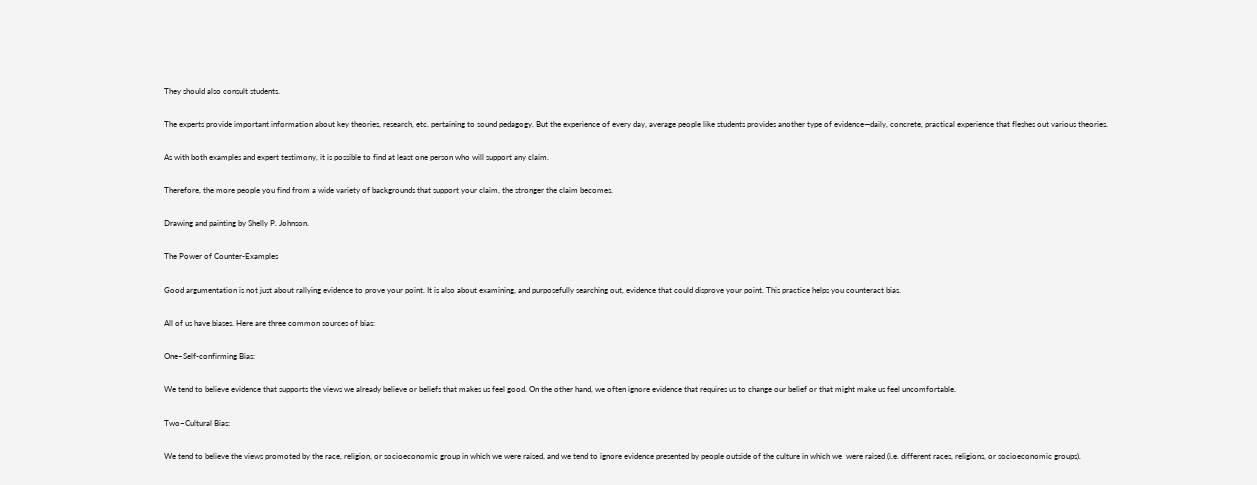They should also consult students.

The experts provide important information about key theories, research, etc. pertaining to sound pedagogy. But the experience of every day, average people like students provides another type of evidence—daily, concrete, practical experience that fleshes out various theories.

As with both examples and expert testimony, it is possible to find at least one person who will support any claim.

Therefore, the more people you find from a wide variety of backgrounds that support your claim, the stronger the claim becomes.

Drawing and painting by Shelly P. Johnson.

The Power of Counter-Examples

Good argumentation is not just about rallying evidence to prove your point. It is also about examining, and purposefully searching out, evidence that could disprove your point. This practice helps you counteract bias.

All of us have biases. Here are three common sources of bias:

One–Self-confirming Bias:

We tend to believe evidence that supports the views we already believe or beliefs that makes us feel good. On the other hand, we often ignore evidence that requires us to change our belief or that might make us feel uncomfortable.

Two–Cultural Bias:

We tend to believe the views promoted by the race, religion, or socioeconomic group in which we were raised, and we tend to ignore evidence presented by people outside of the culture in which we  were raised (i.e. different races, religions, or socioeconomic groups).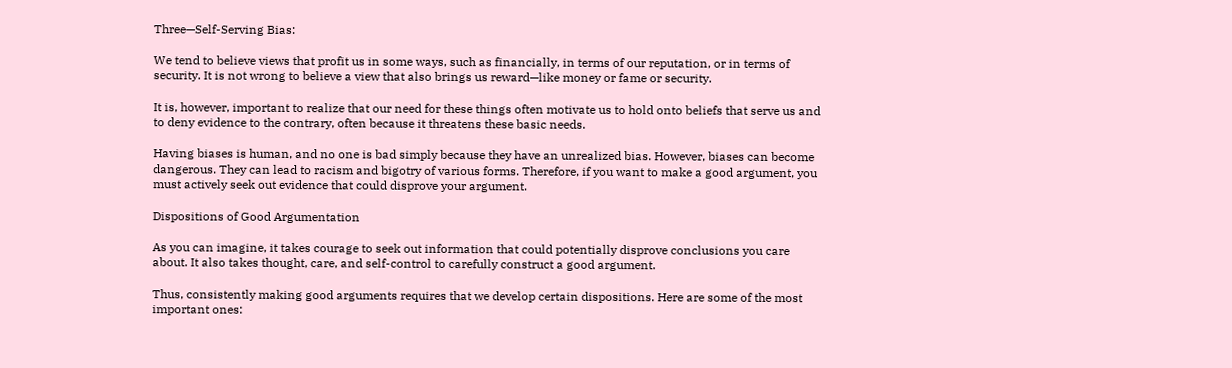Three—Self-Serving Bias:

We tend to believe views that profit us in some ways, such as financially, in terms of our reputation, or in terms of security. It is not wrong to believe a view that also brings us reward—like money or fame or security.

It is, however, important to realize that our need for these things often motivate us to hold onto beliefs that serve us and to deny evidence to the contrary, often because it threatens these basic needs.

Having biases is human, and no one is bad simply because they have an unrealized bias. However, biases can become dangerous. They can lead to racism and bigotry of various forms. Therefore, if you want to make a good argument, you must actively seek out evidence that could disprove your argument.

Dispositions of Good Argumentation

As you can imagine, it takes courage to seek out information that could potentially disprove conclusions you care about. It also takes thought, care, and self-control to carefully construct a good argument.

Thus, consistently making good arguments requires that we develop certain dispositions. Here are some of the most important ones: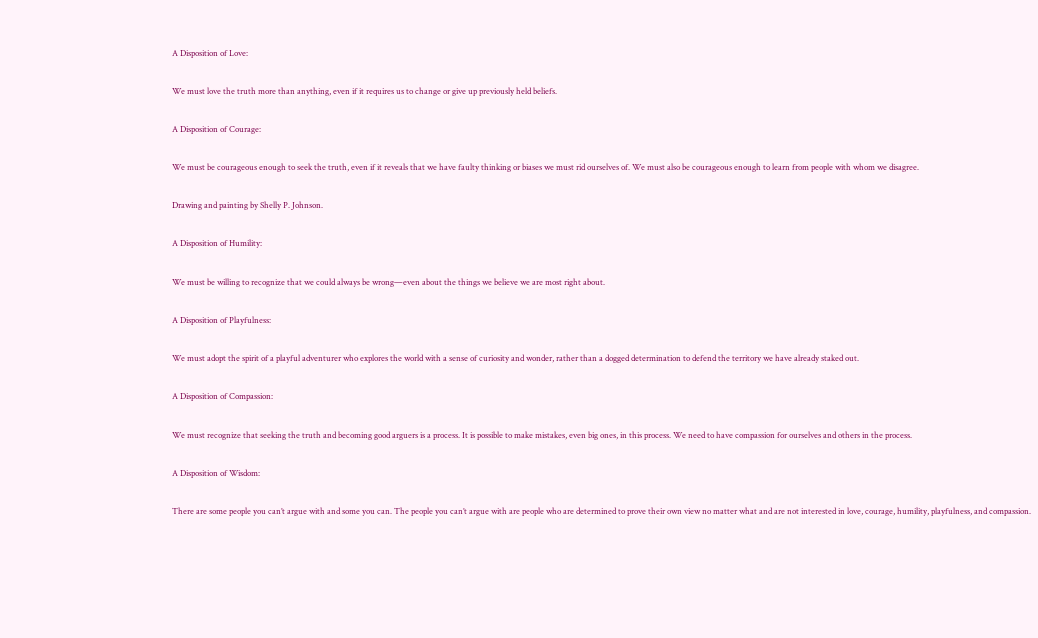A Disposition of Love:

We must love the truth more than anything, even if it requires us to change or give up previously held beliefs.

A Disposition of Courage:

We must be courageous enough to seek the truth, even if it reveals that we have faulty thinking or biases we must rid ourselves of. We must also be courageous enough to learn from people with whom we disagree.

Drawing and painting by Shelly P. Johnson.

A Disposition of Humility:

We must be willing to recognize that we could always be wrong—even about the things we believe we are most right about.

A Disposition of Playfulness:

We must adopt the spirit of a playful adventurer who explores the world with a sense of curiosity and wonder, rather than a dogged determination to defend the territory we have already staked out.

A Disposition of Compassion:

We must recognize that seeking the truth and becoming good arguers is a process. It is possible to make mistakes, even big ones, in this process. We need to have compassion for ourselves and others in the process.

A Disposition of Wisdom:

There are some people you can’t argue with and some you can. The people you can’t argue with are people who are determined to prove their own view no matter what and are not interested in love, courage, humility, playfulness, and compassion.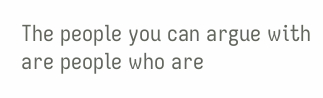The people you can argue with are people who are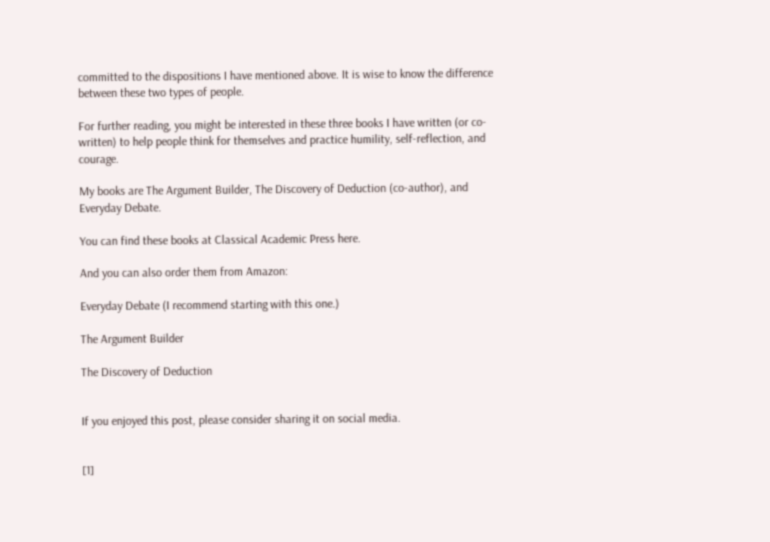committed to the dispositions I have mentioned above. It is wise to know the difference between these two types of people.

For further reading, you might be interested in these three books I have written (or co-written) to help people think for themselves and practice humility, self-reflection, and courage.

My books are The Argument Builder, The Discovery of Deduction (co-author), and Everyday Debate.

You can find these books at Classical Academic Press here.

And you can also order them from Amazon:

Everyday Debate (I recommend starting with this one.)

The Argument Builder

The Discovery of Deduction


If you enjoyed this post, please consider sharing it on social media.


[1]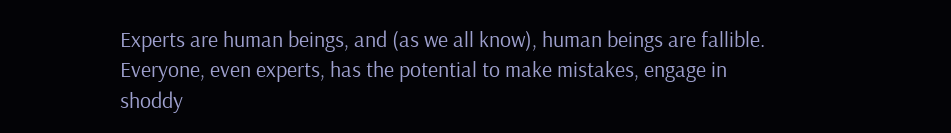Experts are human beings, and (as we all know), human beings are fallible. Everyone, even experts, has the potential to make mistakes, engage in shoddy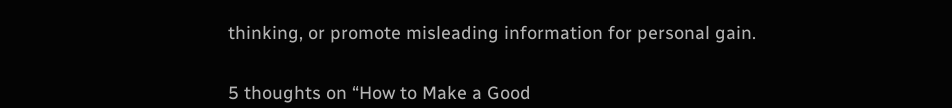thinking, or promote misleading information for personal gain.


5 thoughts on “How to Make a Good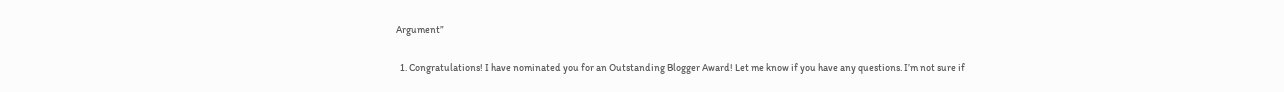Argument”

  1. Congratulations! I have nominated you for an Outstanding Blogger Award! Let me know if you have any questions. I’m not sure if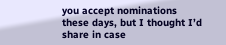you accept nominations these days, but I thought I’d share in case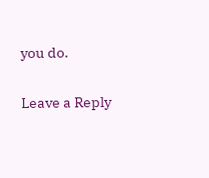you do.

Leave a Reply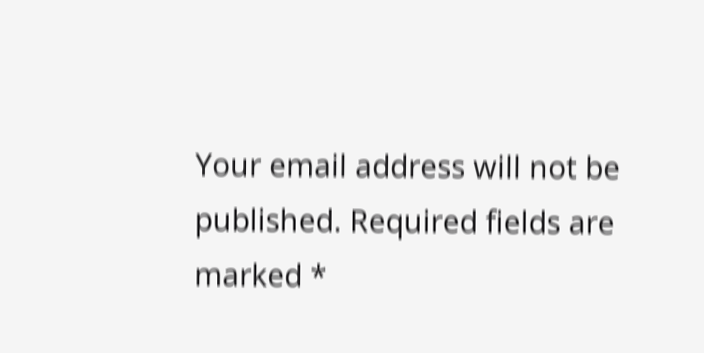Your email address will not be published. Required fields are marked *